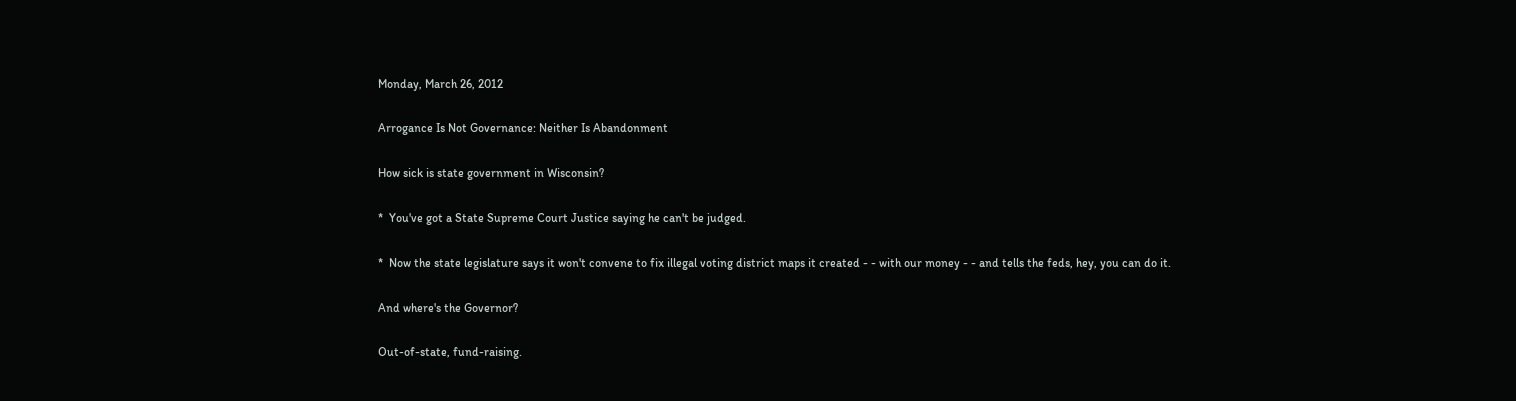Monday, March 26, 2012

Arrogance Is Not Governance: Neither Is Abandonment

How sick is state government in Wisconsin?

*  You've got a State Supreme Court Justice saying he can't be judged.

*  Now the state legislature says it won't convene to fix illegal voting district maps it created - - with our money - - and tells the feds, hey, you can do it.

And where's the Governor?

Out-of-state, fund-raising.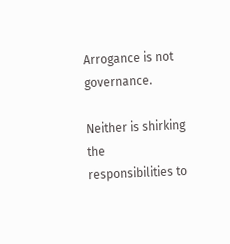Arrogance is not governance.

Neither is shirking the responsibilities to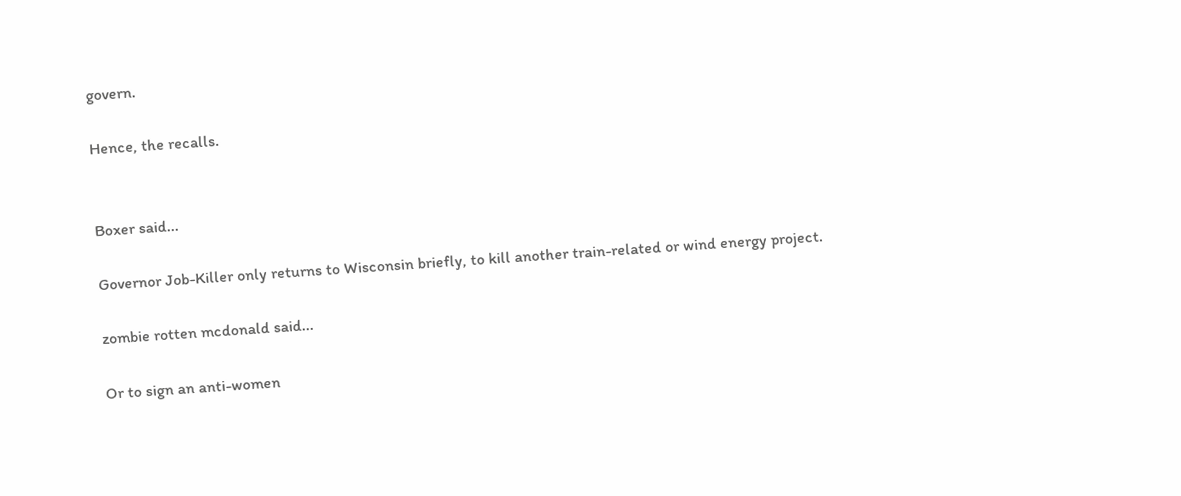govern.

Hence, the recalls.


Boxer said...

Governor Job-Killer only returns to Wisconsin briefly, to kill another train-related or wind energy project.

zombie rotten mcdonald said...

Or to sign an anti-women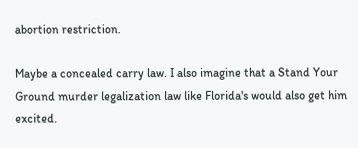abortion restriction.

Maybe a concealed carry law. I also imagine that a Stand Your Ground murder legalization law like Florida's would also get him excited.